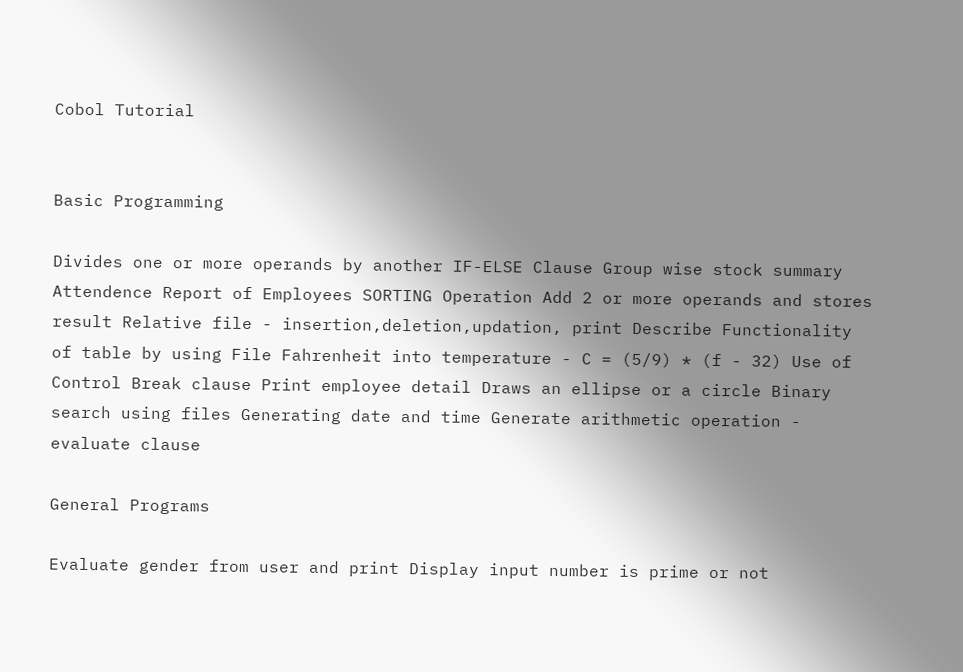Cobol Tutorial


Basic Programming

Divides one or more operands by another IF-ELSE Clause Group wise stock summary Attendence Report of Employees SORTING Operation Add 2 or more operands and stores result Relative file - insertion,deletion,updation, print Describe Functionality of table by using File Fahrenheit into temperature - C = (5/9) * (f - 32) Use of Control Break clause Print employee detail Draws an ellipse or a circle Binary search using files Generating date and time Generate arithmetic operation - evaluate clause

General Programs

Evaluate gender from user and print Display input number is prime or not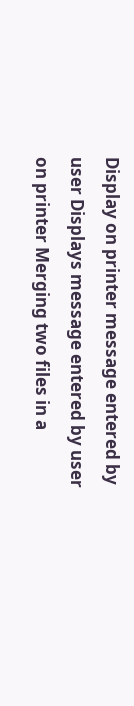Display on printer message entered by user Displays message entered by user on printer Merging two files in a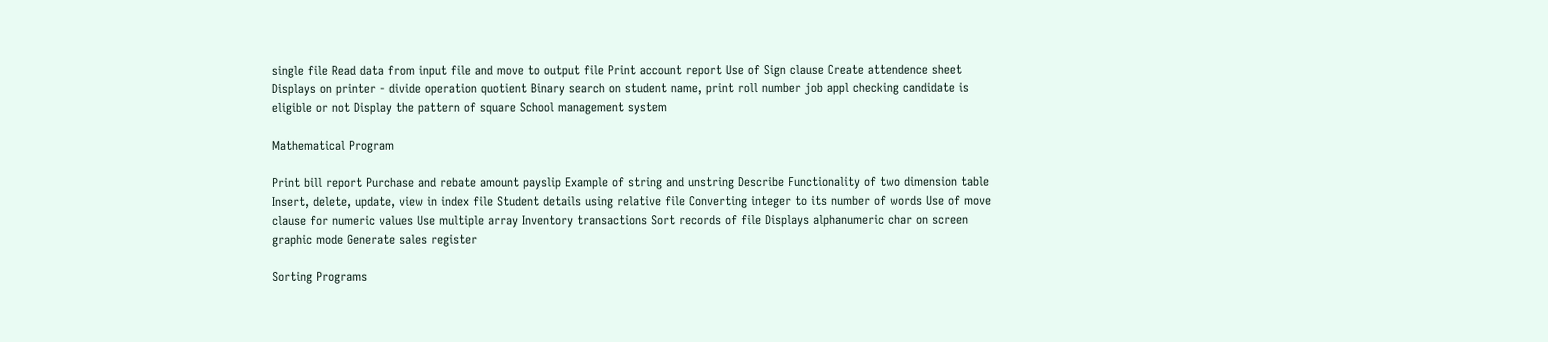single file Read data from input file and move to output file Print account report Use of Sign clause Create attendence sheet Displays on printer - divide operation quotient Binary search on student name, print roll number job appl checking candidate is eligible or not Display the pattern of square School management system

Mathematical Program

Print bill report Purchase and rebate amount payslip Example of string and unstring Describe Functionality of two dimension table Insert, delete, update, view in index file Student details using relative file Converting integer to its number of words Use of move clause for numeric values Use multiple array Inventory transactions Sort records of file Displays alphanumeric char on screen graphic mode Generate sales register

Sorting Programs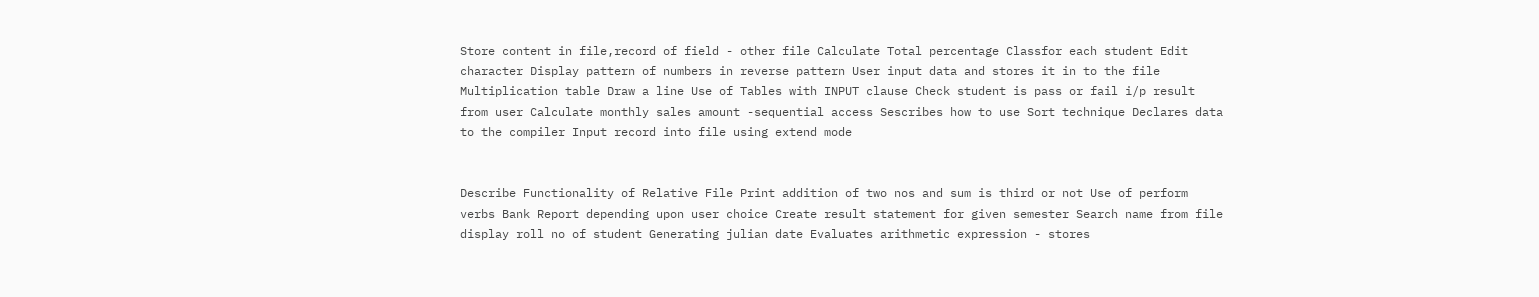Store content in file,record of field - other file Calculate Total percentage Classfor each student Edit character Display pattern of numbers in reverse pattern User input data and stores it in to the file Multiplication table Draw a line Use of Tables with INPUT clause Check student is pass or fail i/p result from user Calculate monthly sales amount -sequential access Sescribes how to use Sort technique Declares data to the compiler Input record into file using extend mode


Describe Functionality of Relative File Print addition of two nos and sum is third or not Use of perform verbs Bank Report depending upon user choice Create result statement for given semester Search name from file display roll no of student Generating julian date Evaluates arithmetic expression - stores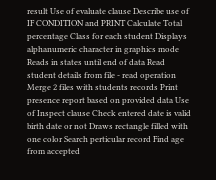result Use of evaluate clause Describe use of IF CONDITION and PRINT Calculate Total percentage Class for each student Displays alphanumeric character in graphics mode Reads in states until end of data Read student details from file - read operation Merge 2 files with students records Print presence report based on provided data Use of Inspect clause Check entered date is valid birth date or not Draws rectangle filled with one color Search perticular record Find age from accepted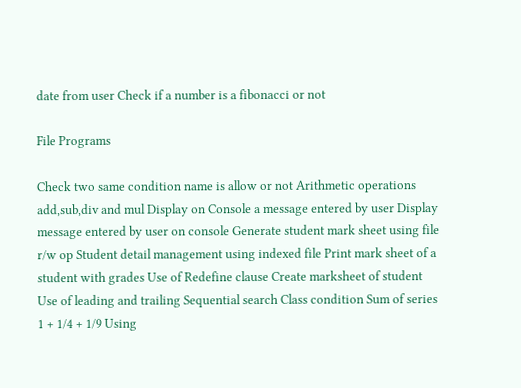date from user Check if a number is a fibonacci or not

File Programs

Check two same condition name is allow or not Arithmetic operations add,sub,div and mul Display on Console a message entered by user Display message entered by user on console Generate student mark sheet using file r/w op Student detail management using indexed file Print mark sheet of a student with grades Use of Redefine clause Create marksheet of student Use of leading and trailing Sequential search Class condition Sum of series 1 + 1/4 + 1/9 Using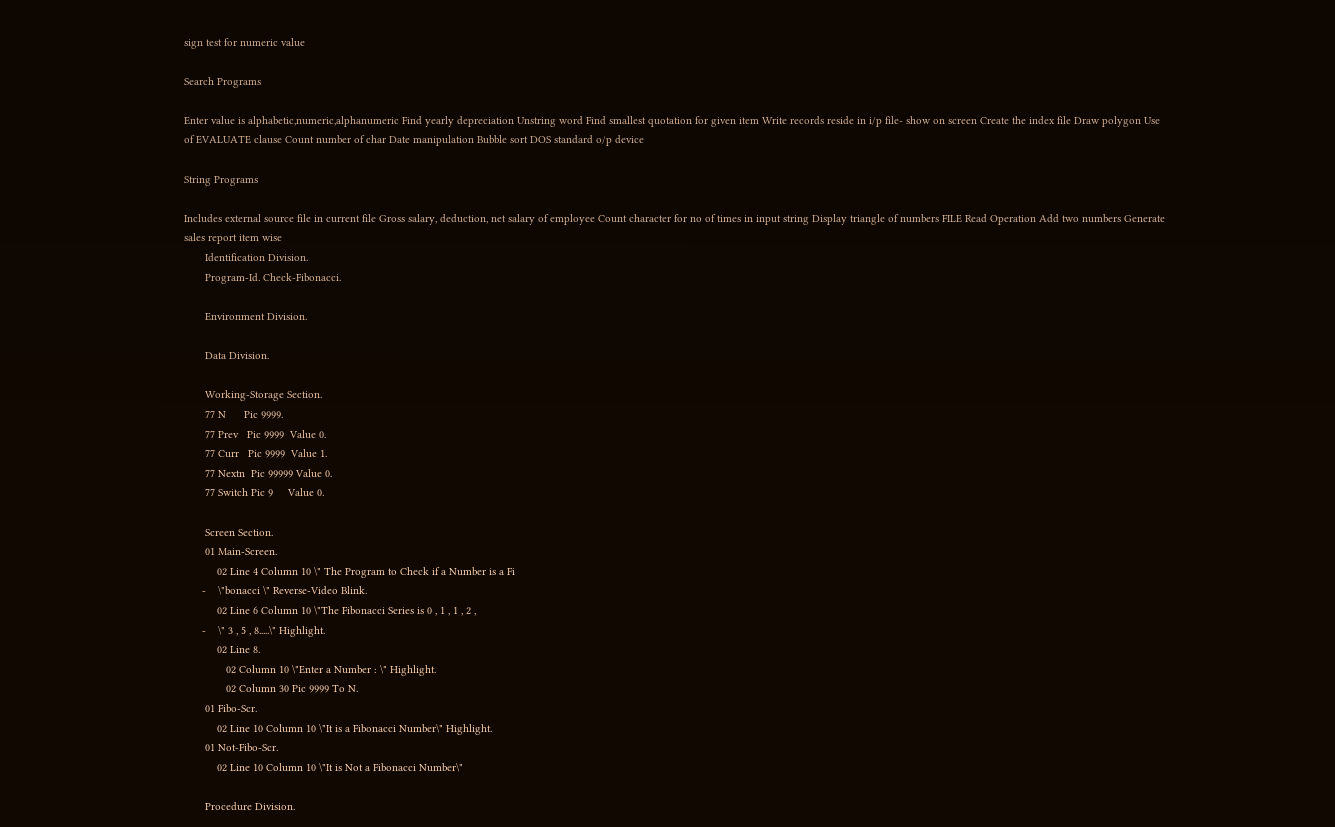sign test for numeric value

Search Programs

Enter value is alphabetic,numeric,alphanumeric Find yearly depreciation Unstring word Find smallest quotation for given item Write records reside in i/p file- show on screen Create the index file Draw polygon Use of EVALUATE clause Count number of char Date manipulation Bubble sort DOS standard o/p device

String Programs

Includes external source file in current file Gross salary, deduction, net salary of employee Count character for no of times in input string Display triangle of numbers FILE Read Operation Add two numbers Generate sales report item wise
       Identification Division.
       Program-Id. Check-Fibonacci.

       Environment Division.

       Data Division.

       Working-Storage Section.
       77 N      Pic 9999.
       77 Prev   Pic 9999  Value 0.
       77 Curr   Pic 9999  Value 1.
       77 Nextn  Pic 99999 Value 0.
       77 Switch Pic 9     Value 0.

       Screen Section.
       01 Main-Screen.
           02 Line 4 Column 10 \" The Program to Check if a Number is a Fi
      -    \"bonacci \" Reverse-Video Blink.
           02 Line 6 Column 10 \"The Fibonacci Series is 0 , 1 , 1 , 2 ,
      -    \" 3 , 5 , 8.....\" Highlight.
           02 Line 8.
              02 Column 10 \"Enter a Number : \" Highlight.
              02 Column 30 Pic 9999 To N.
       01 Fibo-Scr.
           02 Line 10 Column 10 \"It is a Fibonacci Number\" Highlight.
       01 Not-Fibo-Scr.
           02 Line 10 Column 10 \"It is Not a Fibonacci Number\"

       Procedure Division.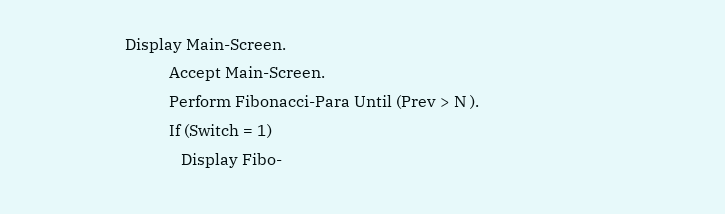Display Main-Screen.
           Accept Main-Screen.
           Perform Fibonacci-Para Until (Prev > N ).
           If (Switch = 1)
              Display Fibo-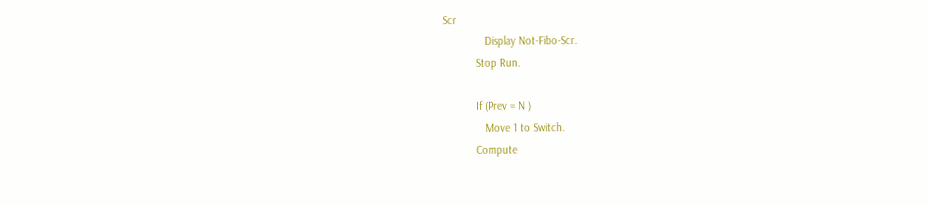Scr
              Display Not-Fibo-Scr.
           Stop Run.

           If (Prev = N )
              Move 1 to Switch.
           Compute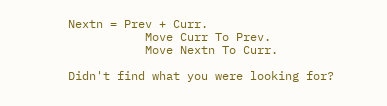Nextn = Prev + Curr.
           Move Curr To Prev.
           Move Nextn To Curr.

Didn't find what you were looking for?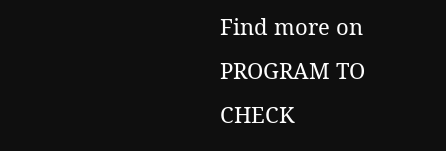Find more on PROGRAM TO CHECK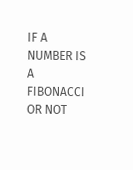IF A NUMBER IS A FIBONACCI OR NOT